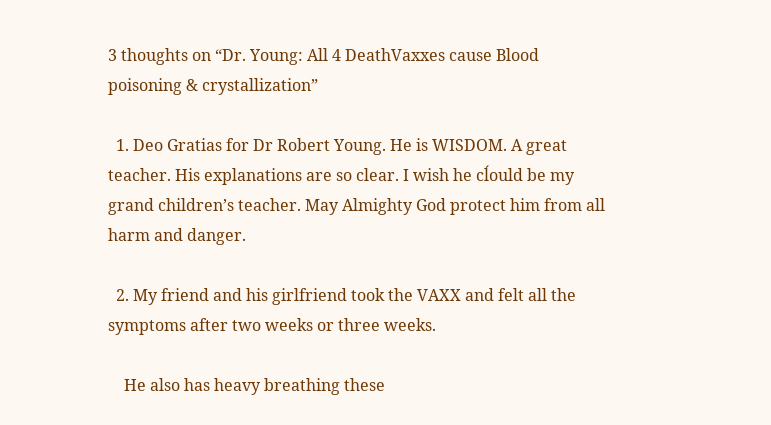3 thoughts on “Dr. Young: All 4 DeathVaxxes cause Blood poisoning & crystallization”

  1. Deo Gratias for Dr Robert Young. He is WISDOM. A great teacher. His explanations are so clear. I wish he cĺould be my grand children’s teacher. May Almighty God protect him from all harm and danger.

  2. My friend and his girlfriend took the VAXX and felt all the symptoms after two weeks or three weeks.

    He also has heavy breathing these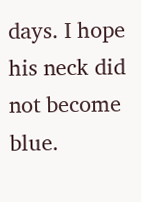days. I hope his neck did not become blue.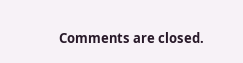Comments are closed.